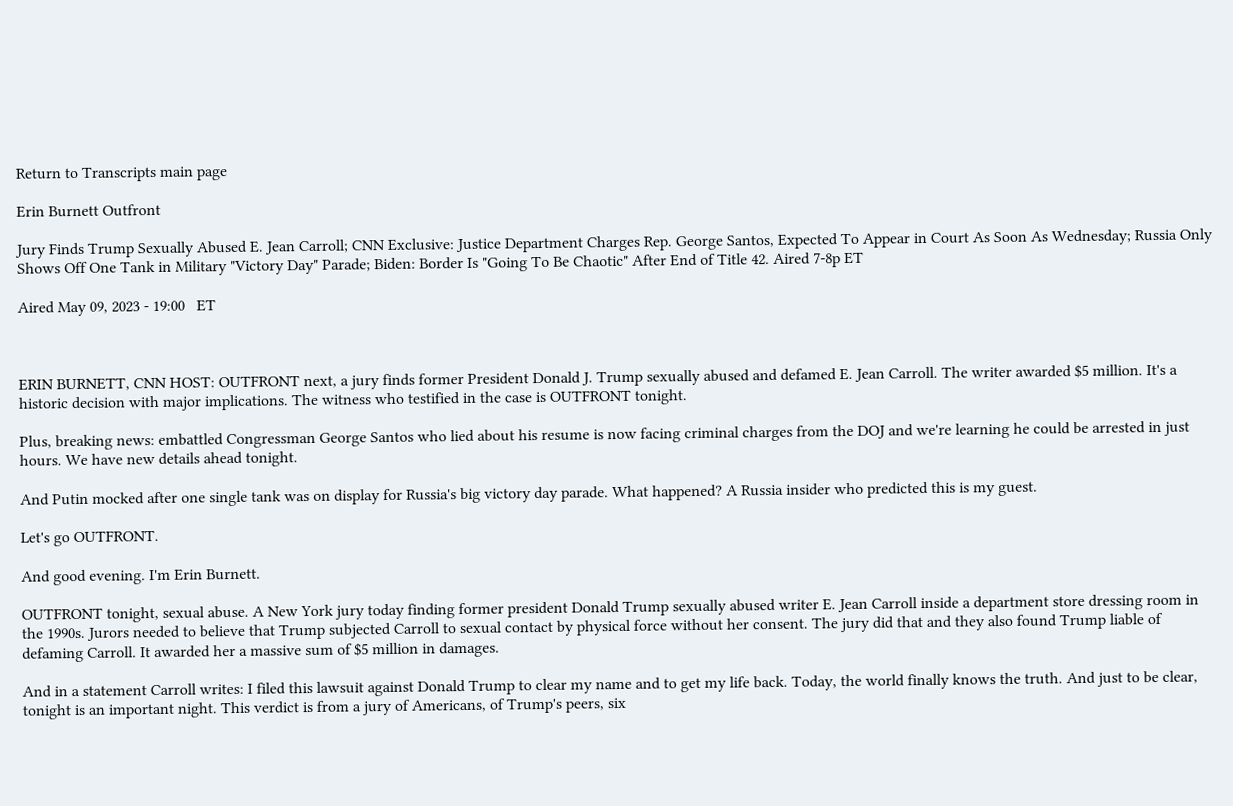Return to Transcripts main page

Erin Burnett Outfront

Jury Finds Trump Sexually Abused E. Jean Carroll; CNN Exclusive: Justice Department Charges Rep. George Santos, Expected To Appear in Court As Soon As Wednesday; Russia Only Shows Off One Tank in Military "Victory Day" Parade; Biden: Border Is "Going To Be Chaotic" After End of Title 42. Aired 7-8p ET

Aired May 09, 2023 - 19:00   ET



ERIN BURNETT, CNN HOST: OUTFRONT next, a jury finds former President Donald J. Trump sexually abused and defamed E. Jean Carroll. The writer awarded $5 million. It's a historic decision with major implications. The witness who testified in the case is OUTFRONT tonight.

Plus, breaking news: embattled Congressman George Santos who lied about his resume is now facing criminal charges from the DOJ and we're learning he could be arrested in just hours. We have new details ahead tonight.

And Putin mocked after one single tank was on display for Russia's big victory day parade. What happened? A Russia insider who predicted this is my guest.

Let's go OUTFRONT.

And good evening. I'm Erin Burnett.

OUTFRONT tonight, sexual abuse. A New York jury today finding former president Donald Trump sexually abused writer E. Jean Carroll inside a department store dressing room in the 1990s. Jurors needed to believe that Trump subjected Carroll to sexual contact by physical force without her consent. The jury did that and they also found Trump liable of defaming Carroll. It awarded her a massive sum of $5 million in damages.

And in a statement Carroll writes: I filed this lawsuit against Donald Trump to clear my name and to get my life back. Today, the world finally knows the truth. And just to be clear, tonight is an important night. This verdict is from a jury of Americans, of Trump's peers, six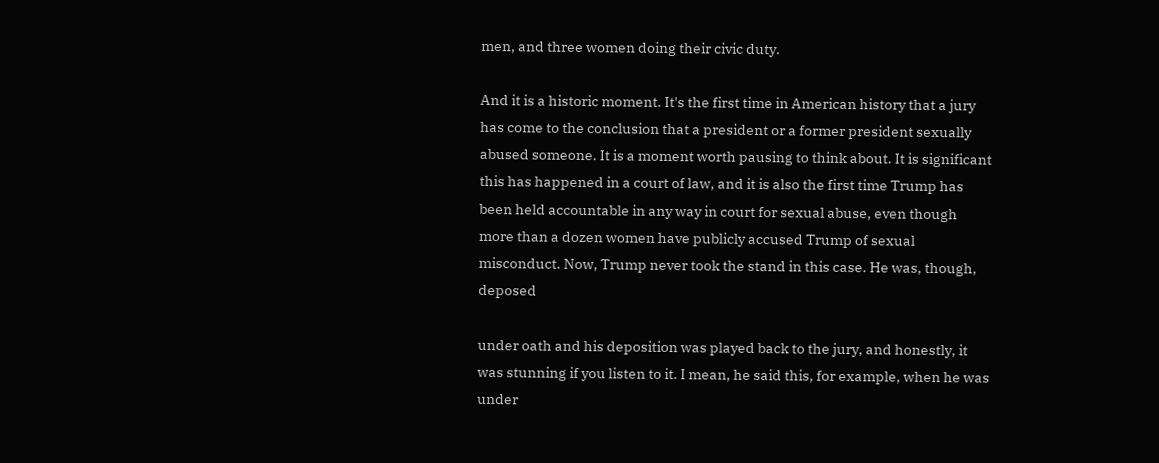men, and three women doing their civic duty.

And it is a historic moment. It's the first time in American history that a jury has come to the conclusion that a president or a former president sexually abused someone. It is a moment worth pausing to think about. It is significant this has happened in a court of law, and it is also the first time Trump has been held accountable in any way in court for sexual abuse, even though more than a dozen women have publicly accused Trump of sexual misconduct. Now, Trump never took the stand in this case. He was, though, deposed

under oath and his deposition was played back to the jury, and honestly, it was stunning if you listen to it. I mean, he said this, for example, when he was under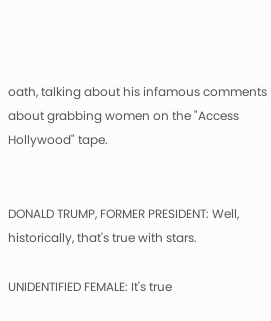oath, talking about his infamous comments about grabbing women on the "Access Hollywood" tape.


DONALD TRUMP, FORMER PRESIDENT: Well, historically, that's true with stars.

UNIDENTIFIED FEMALE: It's true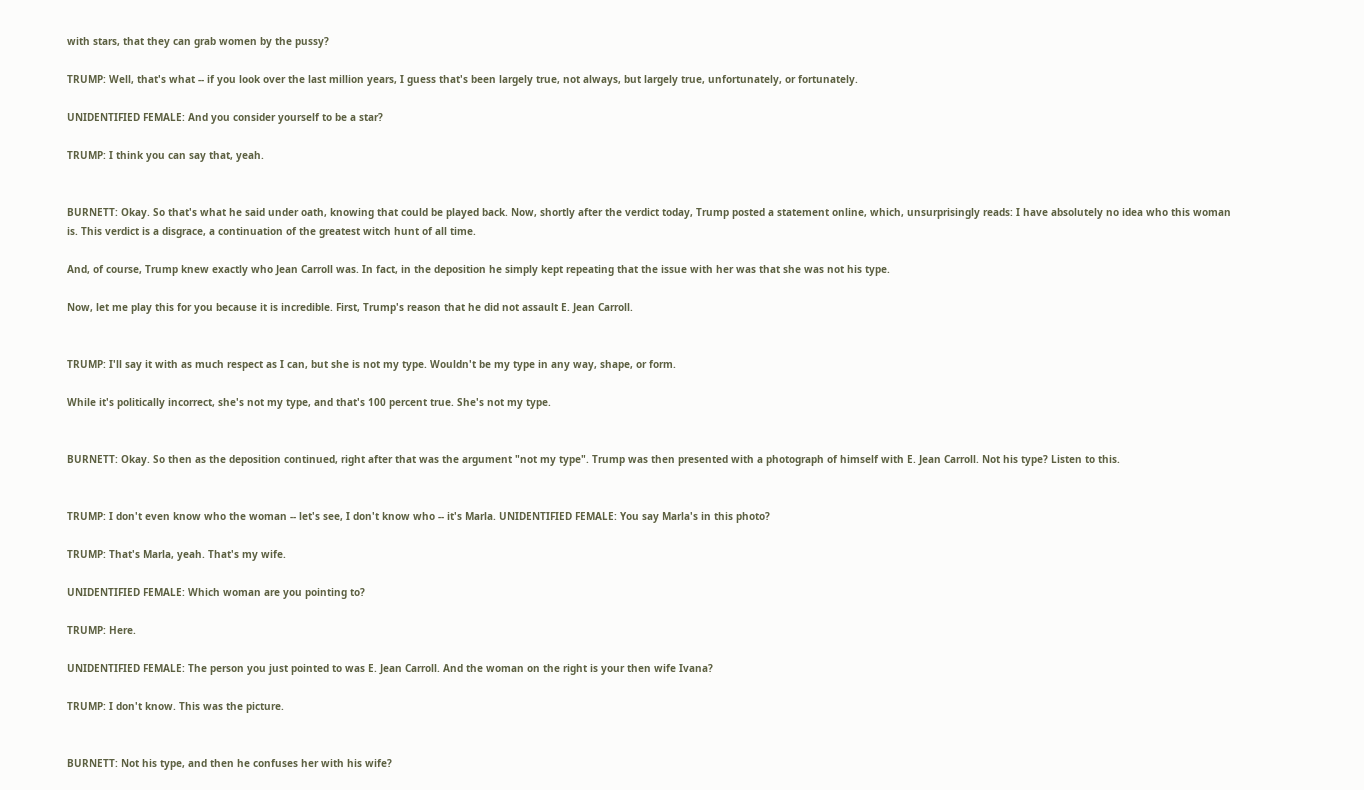with stars, that they can grab women by the pussy?

TRUMP: Well, that's what -- if you look over the last million years, I guess that's been largely true, not always, but largely true, unfortunately, or fortunately.

UNIDENTIFIED FEMALE: And you consider yourself to be a star?

TRUMP: I think you can say that, yeah.


BURNETT: Okay. So that's what he said under oath, knowing that could be played back. Now, shortly after the verdict today, Trump posted a statement online, which, unsurprisingly reads: I have absolutely no idea who this woman is. This verdict is a disgrace, a continuation of the greatest witch hunt of all time.

And, of course, Trump knew exactly who Jean Carroll was. In fact, in the deposition he simply kept repeating that the issue with her was that she was not his type.

Now, let me play this for you because it is incredible. First, Trump's reason that he did not assault E. Jean Carroll.


TRUMP: I'll say it with as much respect as I can, but she is not my type. Wouldn't be my type in any way, shape, or form.

While it's politically incorrect, she's not my type, and that's 100 percent true. She's not my type.


BURNETT: Okay. So then as the deposition continued, right after that was the argument "not my type". Trump was then presented with a photograph of himself with E. Jean Carroll. Not his type? Listen to this.


TRUMP: I don't even know who the woman -- let's see, I don't know who -- it's Marla. UNIDENTIFIED FEMALE: You say Marla's in this photo?

TRUMP: That's Marla, yeah. That's my wife.

UNIDENTIFIED FEMALE: Which woman are you pointing to?

TRUMP: Here.

UNIDENTIFIED FEMALE: The person you just pointed to was E. Jean Carroll. And the woman on the right is your then wife Ivana?

TRUMP: I don't know. This was the picture.


BURNETT: Not his type, and then he confuses her with his wife?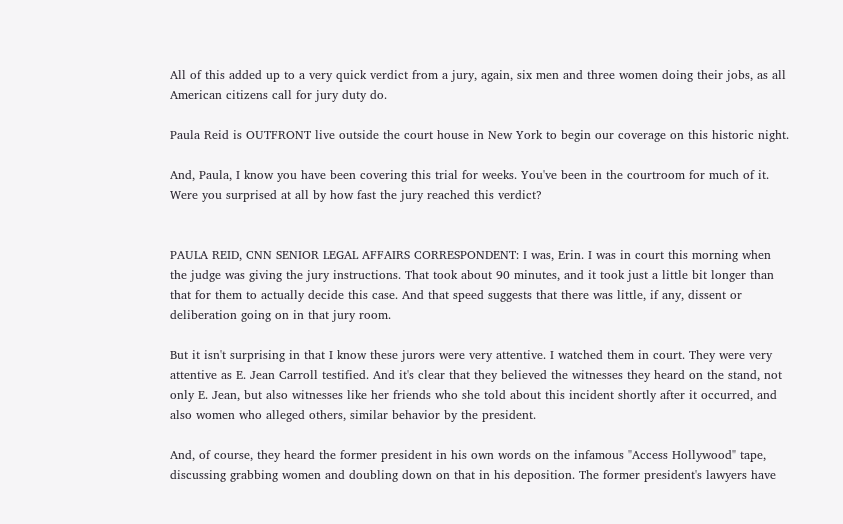All of this added up to a very quick verdict from a jury, again, six men and three women doing their jobs, as all American citizens call for jury duty do.

Paula Reid is OUTFRONT live outside the court house in New York to begin our coverage on this historic night.

And, Paula, I know you have been covering this trial for weeks. You've been in the courtroom for much of it. Were you surprised at all by how fast the jury reached this verdict?


PAULA REID, CNN SENIOR LEGAL AFFAIRS CORRESPONDENT: I was, Erin. I was in court this morning when the judge was giving the jury instructions. That took about 90 minutes, and it took just a little bit longer than that for them to actually decide this case. And that speed suggests that there was little, if any, dissent or deliberation going on in that jury room.

But it isn't surprising in that I know these jurors were very attentive. I watched them in court. They were very attentive as E. Jean Carroll testified. And it's clear that they believed the witnesses they heard on the stand, not only E. Jean, but also witnesses like her friends who she told about this incident shortly after it occurred, and also women who alleged others, similar behavior by the president.

And, of course, they heard the former president in his own words on the infamous "Access Hollywood" tape, discussing grabbing women and doubling down on that in his deposition. The former president's lawyers have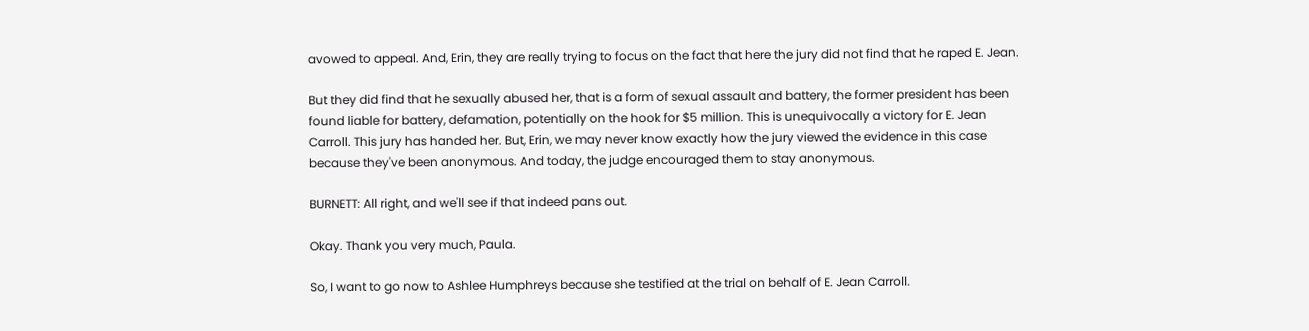avowed to appeal. And, Erin, they are really trying to focus on the fact that here the jury did not find that he raped E. Jean.

But they did find that he sexually abused her, that is a form of sexual assault and battery, the former president has been found liable for battery, defamation, potentially on the hook for $5 million. This is unequivocally a victory for E. Jean Carroll. This jury has handed her. But, Erin, we may never know exactly how the jury viewed the evidence in this case because they've been anonymous. And today, the judge encouraged them to stay anonymous.

BURNETT: All right, and we'll see if that indeed pans out.

Okay. Thank you very much, Paula.

So, I want to go now to Ashlee Humphreys because she testified at the trial on behalf of E. Jean Carroll.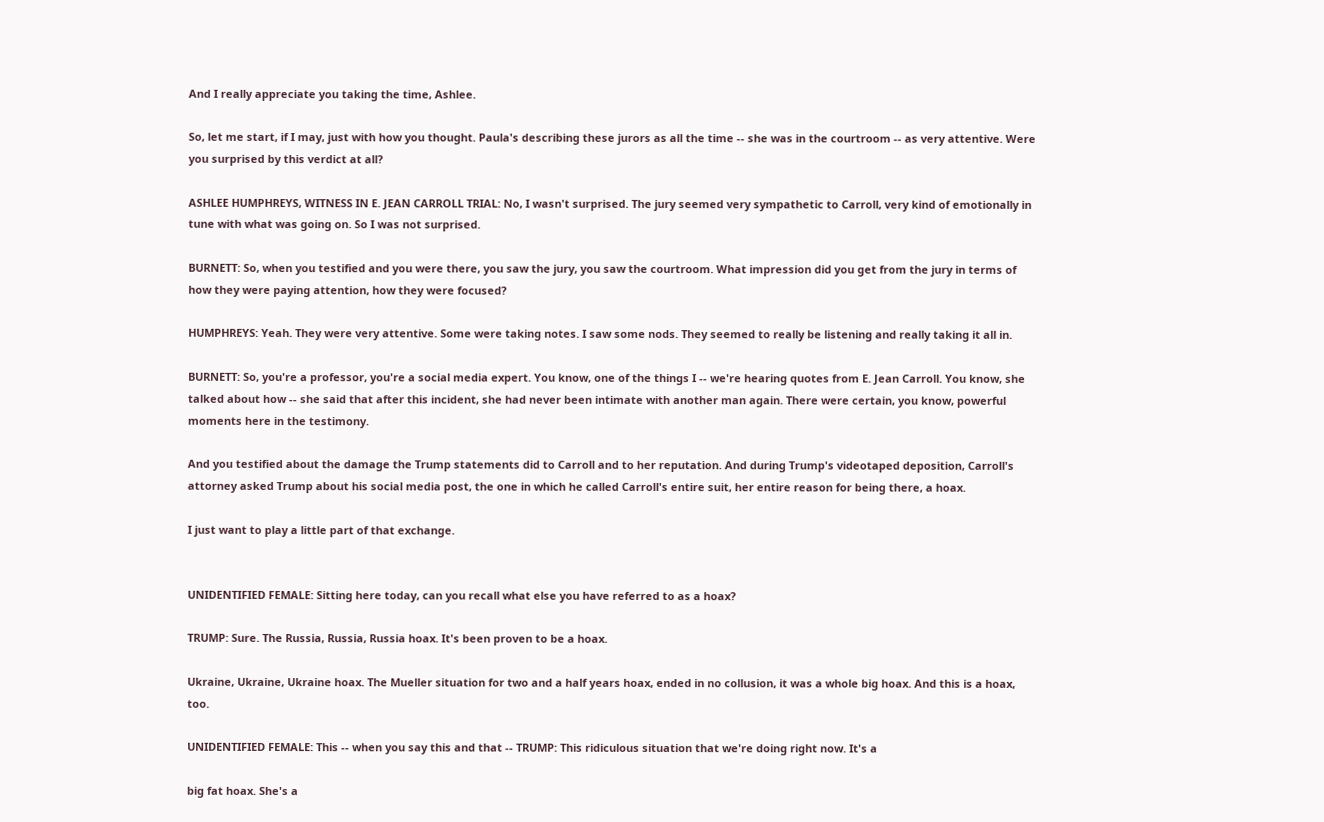And I really appreciate you taking the time, Ashlee.

So, let me start, if I may, just with how you thought. Paula's describing these jurors as all the time -- she was in the courtroom -- as very attentive. Were you surprised by this verdict at all?

ASHLEE HUMPHREYS, WITNESS IN E. JEAN CARROLL TRIAL: No, I wasn't surprised. The jury seemed very sympathetic to Carroll, very kind of emotionally in tune with what was going on. So I was not surprised.

BURNETT: So, when you testified and you were there, you saw the jury, you saw the courtroom. What impression did you get from the jury in terms of how they were paying attention, how they were focused?

HUMPHREYS: Yeah. They were very attentive. Some were taking notes. I saw some nods. They seemed to really be listening and really taking it all in.

BURNETT: So, you're a professor, you're a social media expert. You know, one of the things I -- we're hearing quotes from E. Jean Carroll. You know, she talked about how -- she said that after this incident, she had never been intimate with another man again. There were certain, you know, powerful moments here in the testimony.

And you testified about the damage the Trump statements did to Carroll and to her reputation. And during Trump's videotaped deposition, Carroll's attorney asked Trump about his social media post, the one in which he called Carroll's entire suit, her entire reason for being there, a hoax.

I just want to play a little part of that exchange.


UNIDENTIFIED FEMALE: Sitting here today, can you recall what else you have referred to as a hoax?

TRUMP: Sure. The Russia, Russia, Russia hoax. It's been proven to be a hoax.

Ukraine, Ukraine, Ukraine hoax. The Mueller situation for two and a half years hoax, ended in no collusion, it was a whole big hoax. And this is a hoax, too.

UNIDENTIFIED FEMALE: This -- when you say this and that -- TRUMP: This ridiculous situation that we're doing right now. It's a

big fat hoax. She's a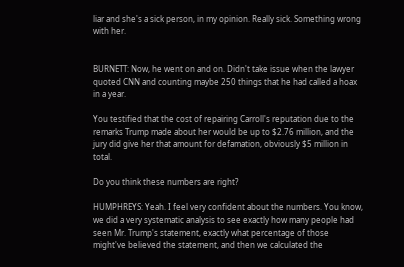liar and she's a sick person, in my opinion. Really sick. Something wrong with her.


BURNETT: Now, he went on and on. Didn't take issue when the lawyer quoted CNN and counting maybe 250 things that he had called a hoax in a year.

You testified that the cost of repairing Carroll's reputation due to the remarks Trump made about her would be up to $2.76 million, and the jury did give her that amount for defamation, obviously $5 million in total.

Do you think these numbers are right?

HUMPHREYS: Yeah. I feel very confident about the numbers. You know, we did a very systematic analysis to see exactly how many people had seen Mr. Trump's statement, exactly what percentage of those might've believed the statement, and then we calculated the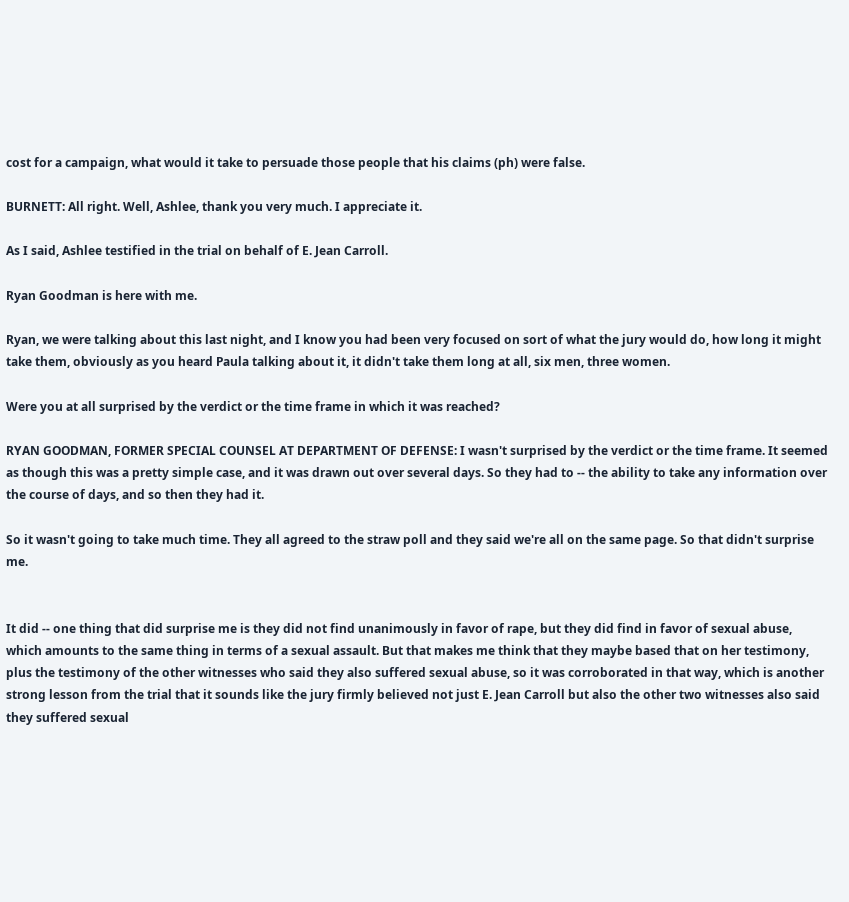cost for a campaign, what would it take to persuade those people that his claims (ph) were false.

BURNETT: All right. Well, Ashlee, thank you very much. I appreciate it.

As I said, Ashlee testified in the trial on behalf of E. Jean Carroll.

Ryan Goodman is here with me.

Ryan, we were talking about this last night, and I know you had been very focused on sort of what the jury would do, how long it might take them, obviously as you heard Paula talking about it, it didn't take them long at all, six men, three women.

Were you at all surprised by the verdict or the time frame in which it was reached?

RYAN GOODMAN, FORMER SPECIAL COUNSEL AT DEPARTMENT OF DEFENSE: I wasn't surprised by the verdict or the time frame. It seemed as though this was a pretty simple case, and it was drawn out over several days. So they had to -- the ability to take any information over the course of days, and so then they had it.

So it wasn't going to take much time. They all agreed to the straw poll and they said we're all on the same page. So that didn't surprise me.


It did -- one thing that did surprise me is they did not find unanimously in favor of rape, but they did find in favor of sexual abuse, which amounts to the same thing in terms of a sexual assault. But that makes me think that they maybe based that on her testimony, plus the testimony of the other witnesses who said they also suffered sexual abuse, so it was corroborated in that way, which is another strong lesson from the trial that it sounds like the jury firmly believed not just E. Jean Carroll but also the other two witnesses also said they suffered sexual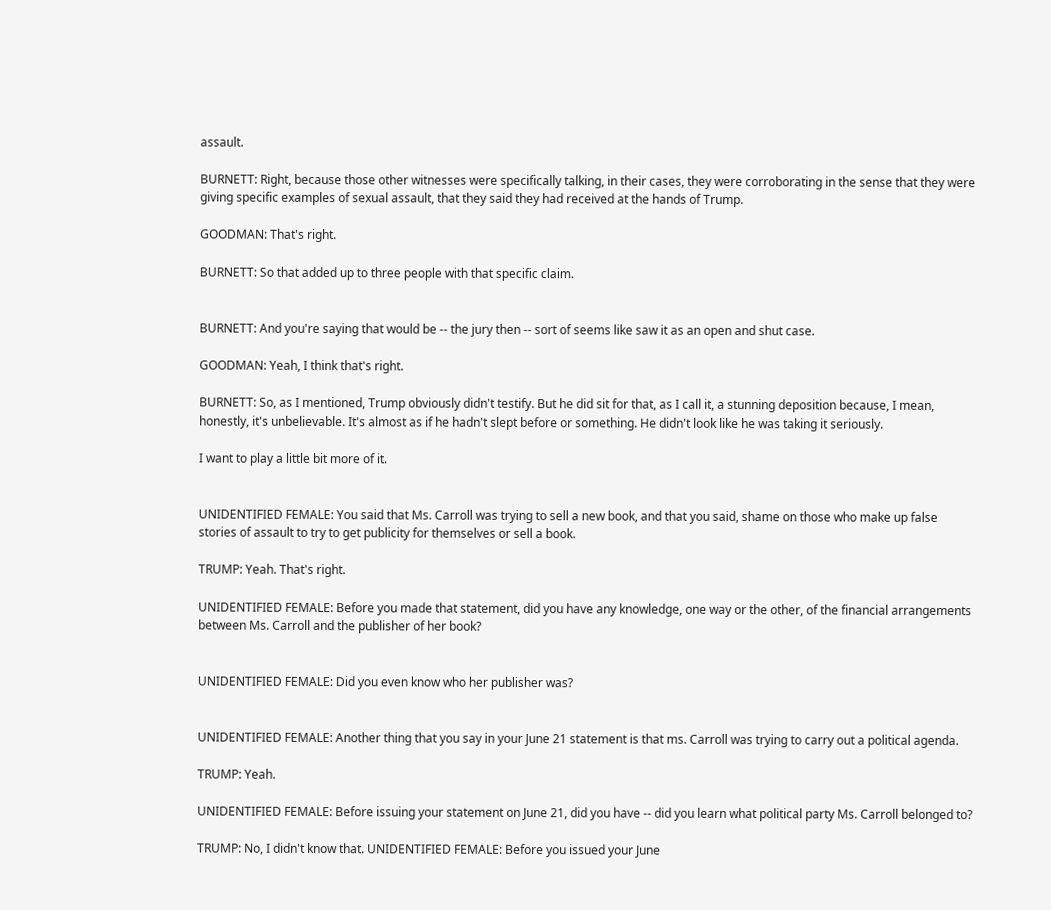assault.

BURNETT: Right, because those other witnesses were specifically talking, in their cases, they were corroborating in the sense that they were giving specific examples of sexual assault, that they said they had received at the hands of Trump.

GOODMAN: That's right.

BURNETT: So that added up to three people with that specific claim.


BURNETT: And you're saying that would be -- the jury then -- sort of seems like saw it as an open and shut case.

GOODMAN: Yeah, I think that's right.

BURNETT: So, as I mentioned, Trump obviously didn't testify. But he did sit for that, as I call it, a stunning deposition because, I mean, honestly, it's unbelievable. It's almost as if he hadn't slept before or something. He didn't look like he was taking it seriously.

I want to play a little bit more of it.


UNIDENTIFIED FEMALE: You said that Ms. Carroll was trying to sell a new book, and that you said, shame on those who make up false stories of assault to try to get publicity for themselves or sell a book.

TRUMP: Yeah. That's right.

UNIDENTIFIED FEMALE: Before you made that statement, did you have any knowledge, one way or the other, of the financial arrangements between Ms. Carroll and the publisher of her book?


UNIDENTIFIED FEMALE: Did you even know who her publisher was?


UNIDENTIFIED FEMALE: Another thing that you say in your June 21 statement is that ms. Carroll was trying to carry out a political agenda.

TRUMP: Yeah.

UNIDENTIFIED FEMALE: Before issuing your statement on June 21, did you have -- did you learn what political party Ms. Carroll belonged to?

TRUMP: No, I didn't know that. UNIDENTIFIED FEMALE: Before you issued your June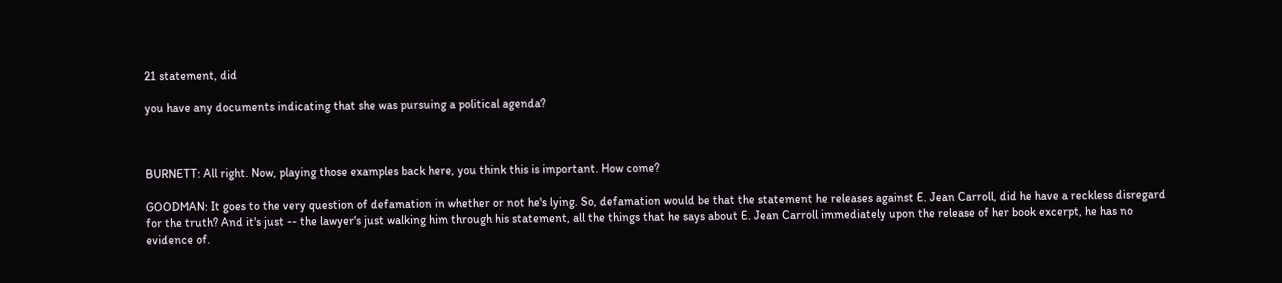21 statement, did

you have any documents indicating that she was pursuing a political agenda?



BURNETT: All right. Now, playing those examples back here, you think this is important. How come?

GOODMAN: It goes to the very question of defamation in whether or not he's lying. So, defamation would be that the statement he releases against E. Jean Carroll, did he have a reckless disregard for the truth? And it's just -- the lawyer's just walking him through his statement, all the things that he says about E. Jean Carroll immediately upon the release of her book excerpt, he has no evidence of.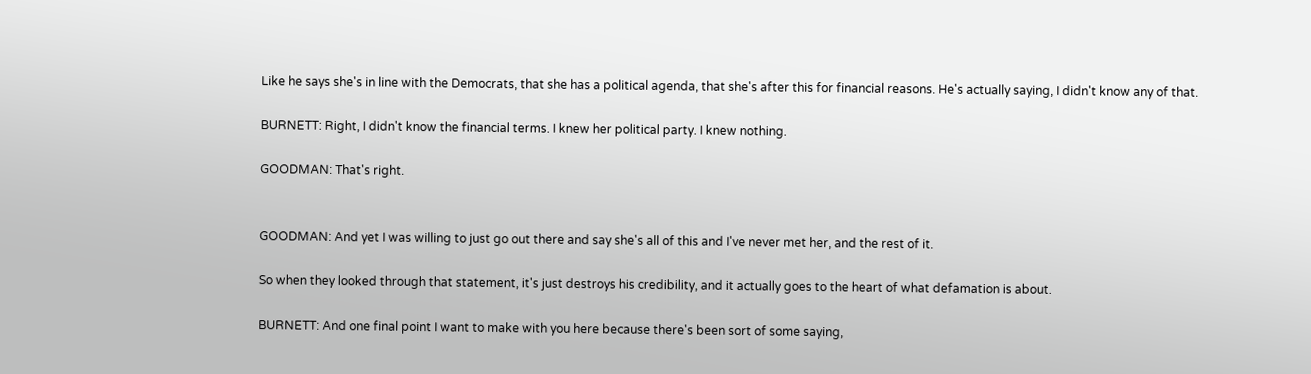Like he says she's in line with the Democrats, that she has a political agenda, that she's after this for financial reasons. He's actually saying, I didn't know any of that.

BURNETT: Right, I didn't know the financial terms. I knew her political party. I knew nothing.

GOODMAN: That's right.


GOODMAN: And yet I was willing to just go out there and say she's all of this and I've never met her, and the rest of it.

So when they looked through that statement, it's just destroys his credibility, and it actually goes to the heart of what defamation is about.

BURNETT: And one final point I want to make with you here because there's been sort of some saying,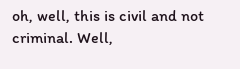oh, well, this is civil and not criminal. Well,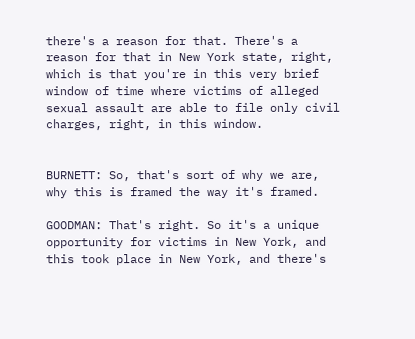there's a reason for that. There's a reason for that in New York state, right, which is that you're in this very brief window of time where victims of alleged sexual assault are able to file only civil charges, right, in this window.


BURNETT: So, that's sort of why we are, why this is framed the way it's framed.

GOODMAN: That's right. So it's a unique opportunity for victims in New York, and this took place in New York, and there's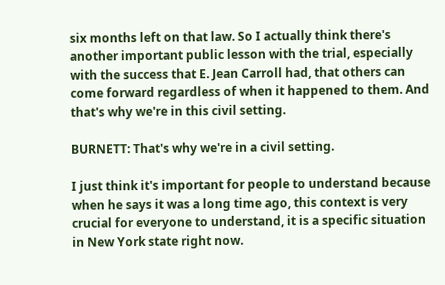six months left on that law. So I actually think there's another important public lesson with the trial, especially with the success that E. Jean Carroll had, that others can come forward regardless of when it happened to them. And that's why we're in this civil setting.

BURNETT: That's why we're in a civil setting.

I just think it's important for people to understand because when he says it was a long time ago, this context is very crucial for everyone to understand, it is a specific situation in New York state right now.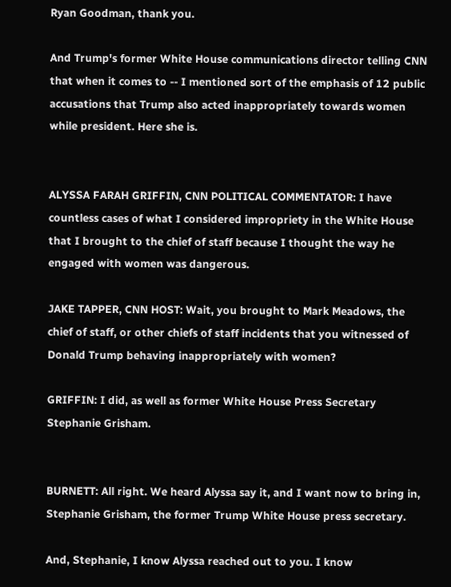Ryan Goodman, thank you.

And Trump's former White House communications director telling CNN that when it comes to -- I mentioned sort of the emphasis of 12 public accusations that Trump also acted inappropriately towards women while president. Here she is.


ALYSSA FARAH GRIFFIN, CNN POLITICAL COMMENTATOR: I have countless cases of what I considered impropriety in the White House that I brought to the chief of staff because I thought the way he engaged with women was dangerous.

JAKE TAPPER, CNN HOST: Wait, you brought to Mark Meadows, the chief of staff, or other chiefs of staff incidents that you witnessed of Donald Trump behaving inappropriately with women?

GRIFFIN: I did, as well as former White House Press Secretary Stephanie Grisham.


BURNETT: All right. We heard Alyssa say it, and I want now to bring in, Stephanie Grisham, the former Trump White House press secretary.

And, Stephanie, I know Alyssa reached out to you. I know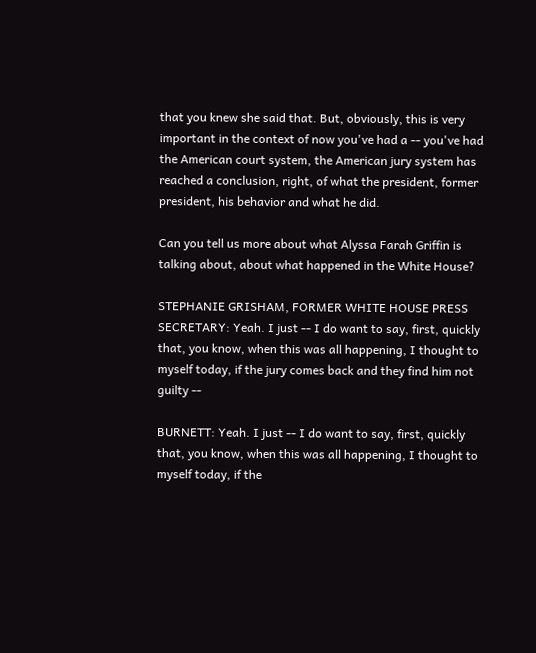that you knew she said that. But, obviously, this is very important in the context of now you've had a -- you've had the American court system, the American jury system has reached a conclusion, right, of what the president, former president, his behavior and what he did.

Can you tell us more about what Alyssa Farah Griffin is talking about, about what happened in the White House?

STEPHANIE GRISHAM, FORMER WHITE HOUSE PRESS SECRETARY: Yeah. I just -- I do want to say, first, quickly that, you know, when this was all happening, I thought to myself today, if the jury comes back and they find him not guilty --

BURNETT: Yeah. I just -- I do want to say, first, quickly that, you know, when this was all happening, I thought to myself today, if the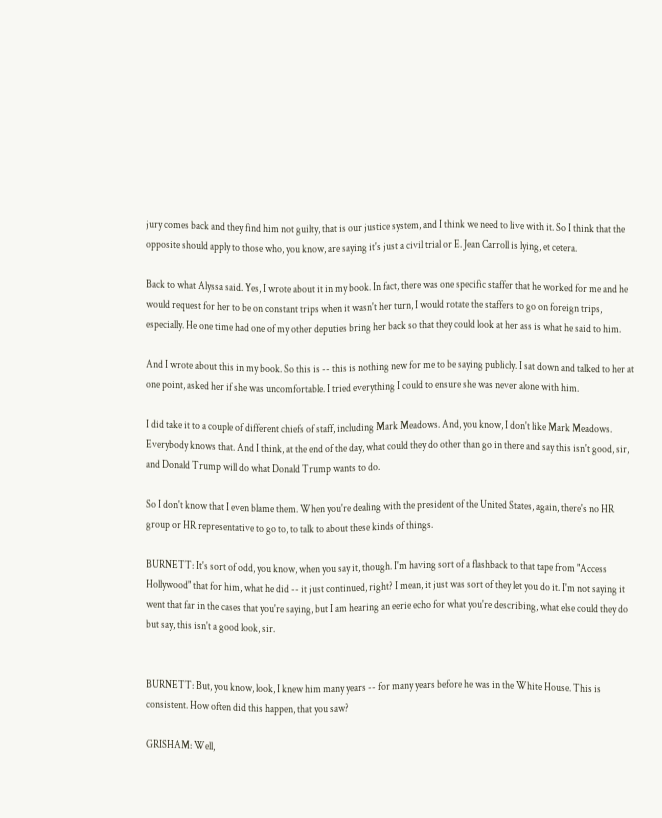jury comes back and they find him not guilty, that is our justice system, and I think we need to live with it. So I think that the opposite should apply to those who, you know, are saying it's just a civil trial or E. Jean Carroll is lying, et cetera.

Back to what Alyssa said. Yes, I wrote about it in my book. In fact, there was one specific staffer that he worked for me and he would request for her to be on constant trips when it wasn't her turn, I would rotate the staffers to go on foreign trips, especially. He one time had one of my other deputies bring her back so that they could look at her ass is what he said to him.

And I wrote about this in my book. So this is -- this is nothing new for me to be saying publicly. I sat down and talked to her at one point, asked her if she was uncomfortable. I tried everything I could to ensure she was never alone with him.

I did take it to a couple of different chiefs of staff, including Mark Meadows. And, you know, I don't like Mark Meadows. Everybody knows that. And I think, at the end of the day, what could they do other than go in there and say this isn't good, sir, and Donald Trump will do what Donald Trump wants to do.

So I don't know that I even blame them. When you're dealing with the president of the United States, again, there's no HR group or HR representative to go to, to talk to about these kinds of things.

BURNETT: It's sort of odd, you know, when you say it, though. I'm having sort of a flashback to that tape from "Access Hollywood" that for him, what he did -- it just continued, right? I mean, it just was sort of they let you do it. I'm not saying it went that far in the cases that you're saying, but I am hearing an eerie echo for what you're describing, what else could they do but say, this isn't a good look, sir.


BURNETT: But, you know, look, I knew him many years -- for many years before he was in the White House. This is consistent. How often did this happen, that you saw?

GRISHAM: Well,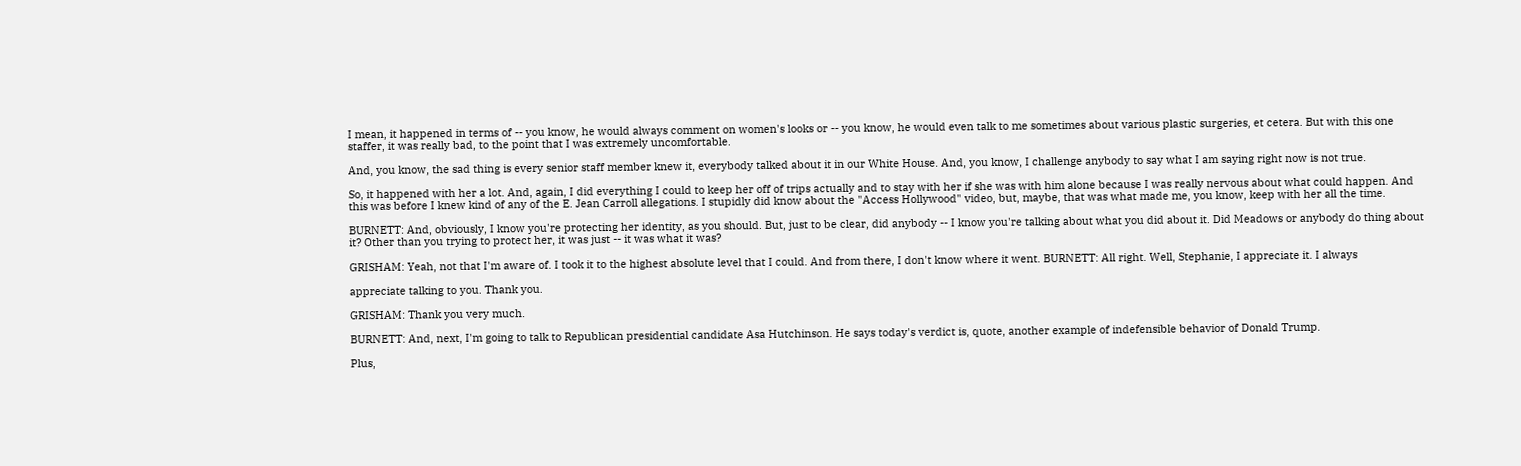I mean, it happened in terms of -- you know, he would always comment on women's looks or -- you know, he would even talk to me sometimes about various plastic surgeries, et cetera. But with this one staffer, it was really bad, to the point that I was extremely uncomfortable.

And, you know, the sad thing is every senior staff member knew it, everybody talked about it in our White House. And, you know, I challenge anybody to say what I am saying right now is not true.

So, it happened with her a lot. And, again, I did everything I could to keep her off of trips actually and to stay with her if she was with him alone because I was really nervous about what could happen. And this was before I knew kind of any of the E. Jean Carroll allegations. I stupidly did know about the "Access Hollywood" video, but, maybe, that was what made me, you know, keep with her all the time.

BURNETT: And, obviously, I know you're protecting her identity, as you should. But, just to be clear, did anybody -- I know you're talking about what you did about it. Did Meadows or anybody do thing about it? Other than you trying to protect her, it was just -- it was what it was?

GRISHAM: Yeah, not that I'm aware of. I took it to the highest absolute level that I could. And from there, I don't know where it went. BURNETT: All right. Well, Stephanie, I appreciate it. I always

appreciate talking to you. Thank you.

GRISHAM: Thank you very much.

BURNETT: And, next, I'm going to talk to Republican presidential candidate Asa Hutchinson. He says today's verdict is, quote, another example of indefensible behavior of Donald Trump.

Plus,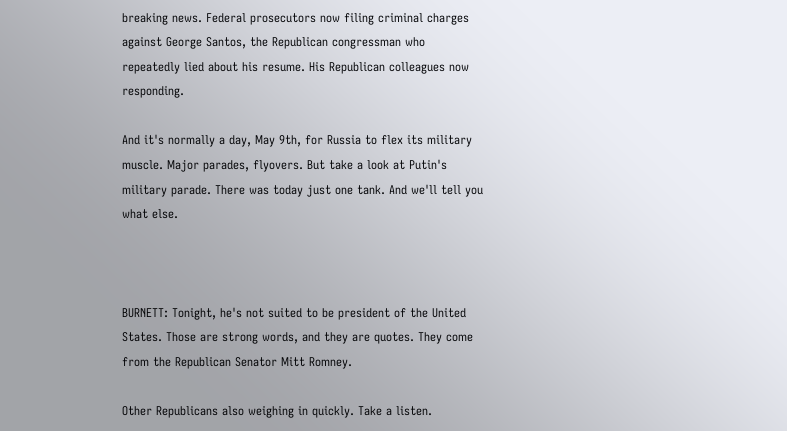breaking news. Federal prosecutors now filing criminal charges against George Santos, the Republican congressman who repeatedly lied about his resume. His Republican colleagues now responding.

And it's normally a day, May 9th, for Russia to flex its military muscle. Major parades, flyovers. But take a look at Putin's military parade. There was today just one tank. And we'll tell you what else.



BURNETT: Tonight, he's not suited to be president of the United States. Those are strong words, and they are quotes. They come from the Republican Senator Mitt Romney.

Other Republicans also weighing in quickly. Take a listen.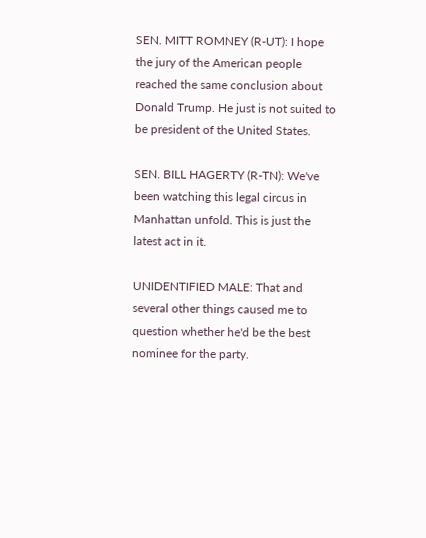SEN. MITT ROMNEY (R-UT): I hope the jury of the American people reached the same conclusion about Donald Trump. He just is not suited to be president of the United States.

SEN. BILL HAGERTY (R-TN): We've been watching this legal circus in Manhattan unfold. This is just the latest act in it.

UNIDENTIFIED MALE: That and several other things caused me to question whether he'd be the best nominee for the party.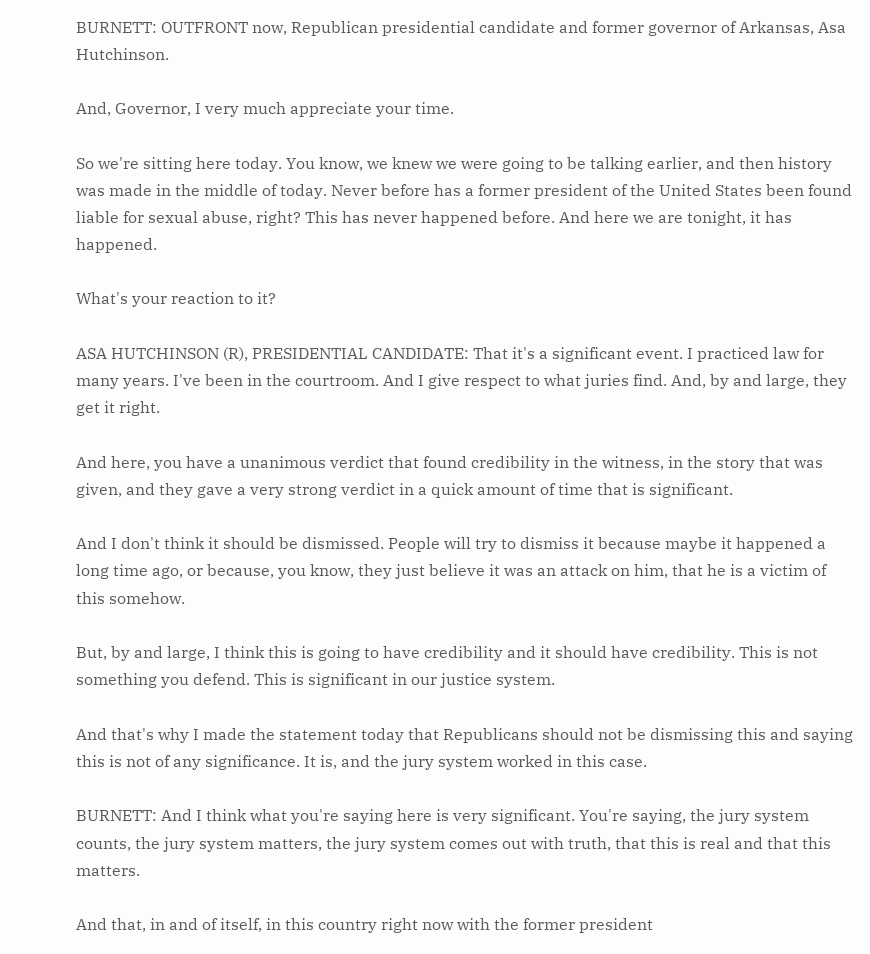BURNETT: OUTFRONT now, Republican presidential candidate and former governor of Arkansas, Asa Hutchinson.

And, Governor, I very much appreciate your time.

So we're sitting here today. You know, we knew we were going to be talking earlier, and then history was made in the middle of today. Never before has a former president of the United States been found liable for sexual abuse, right? This has never happened before. And here we are tonight, it has happened.

What's your reaction to it?

ASA HUTCHINSON (R), PRESIDENTIAL CANDIDATE: That it's a significant event. I practiced law for many years. I've been in the courtroom. And I give respect to what juries find. And, by and large, they get it right.

And here, you have a unanimous verdict that found credibility in the witness, in the story that was given, and they gave a very strong verdict in a quick amount of time that is significant.

And I don't think it should be dismissed. People will try to dismiss it because maybe it happened a long time ago, or because, you know, they just believe it was an attack on him, that he is a victim of this somehow.

But, by and large, I think this is going to have credibility and it should have credibility. This is not something you defend. This is significant in our justice system.

And that's why I made the statement today that Republicans should not be dismissing this and saying this is not of any significance. It is, and the jury system worked in this case.

BURNETT: And I think what you're saying here is very significant. You're saying, the jury system counts, the jury system matters, the jury system comes out with truth, that this is real and that this matters.

And that, in and of itself, in this country right now with the former president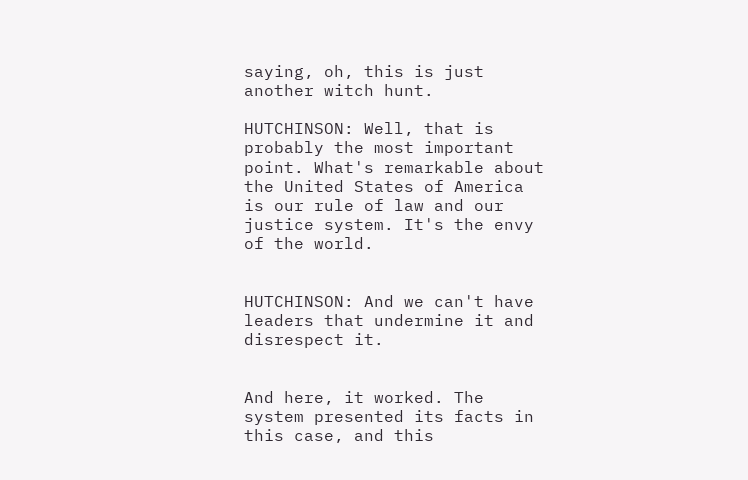saying, oh, this is just another witch hunt.

HUTCHINSON: Well, that is probably the most important point. What's remarkable about the United States of America is our rule of law and our justice system. It's the envy of the world.


HUTCHINSON: And we can't have leaders that undermine it and disrespect it.


And here, it worked. The system presented its facts in this case, and this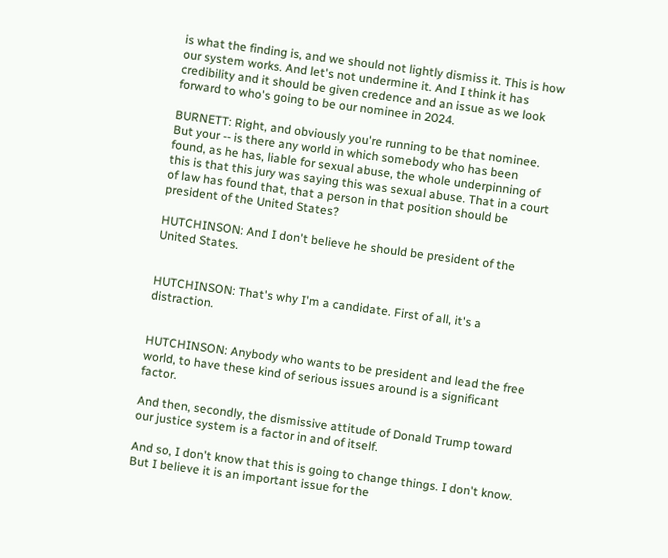is what the finding is, and we should not lightly dismiss it. This is how our system works. And let's not undermine it. And I think it has credibility and it should be given credence and an issue as we look forward to who's going to be our nominee in 2024.

BURNETT: Right, and obviously you're running to be that nominee. But your -- is there any world in which somebody who has been found, as he has, liable for sexual abuse, the whole underpinning of this is that this jury was saying this was sexual abuse. That in a court of law has found that, that a person in that position should be president of the United States?

HUTCHINSON: And I don't believe he should be president of the United States.


HUTCHINSON: That's why I'm a candidate. First of all, it's a distraction.


HUTCHINSON: Anybody who wants to be president and lead the free world, to have these kind of serious issues around is a significant factor.

And then, secondly, the dismissive attitude of Donald Trump toward our justice system is a factor in and of itself.

And so, I don't know that this is going to change things. I don't know. But I believe it is an important issue for the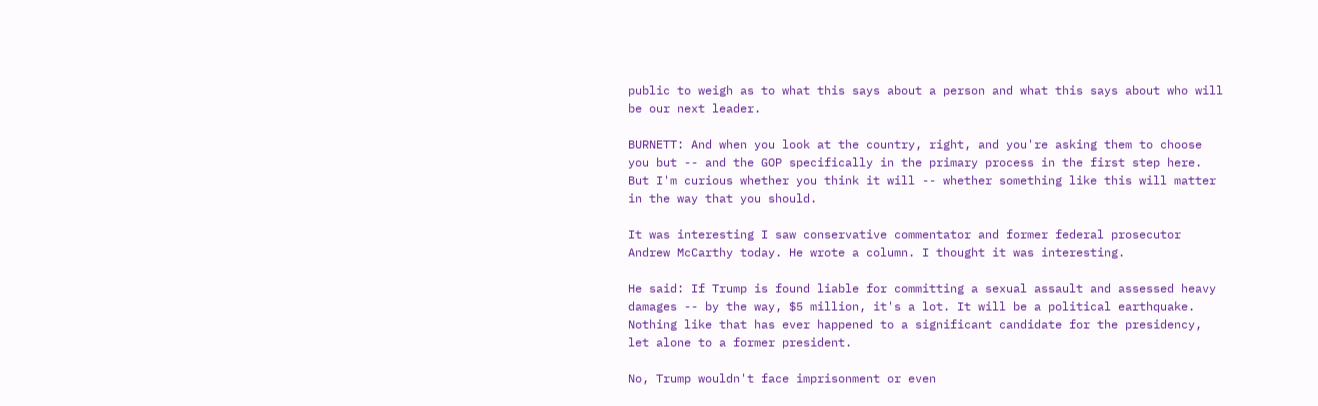public to weigh as to what this says about a person and what this says about who will be our next leader.

BURNETT: And when you look at the country, right, and you're asking them to choose you but -- and the GOP specifically in the primary process in the first step here. But I'm curious whether you think it will -- whether something like this will matter in the way that you should.

It was interesting I saw conservative commentator and former federal prosecutor Andrew McCarthy today. He wrote a column. I thought it was interesting.

He said: If Trump is found liable for committing a sexual assault and assessed heavy damages -- by the way, $5 million, it's a lot. It will be a political earthquake. Nothing like that has ever happened to a significant candidate for the presidency, let alone to a former president.

No, Trump wouldn't face imprisonment or even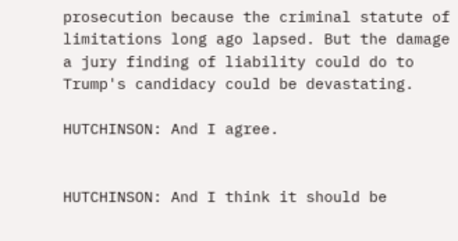prosecution because the criminal statute of limitations long ago lapsed. But the damage a jury finding of liability could do to Trump's candidacy could be devastating.

HUTCHINSON: And I agree.


HUTCHINSON: And I think it should be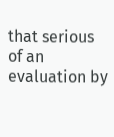that serious of an evaluation by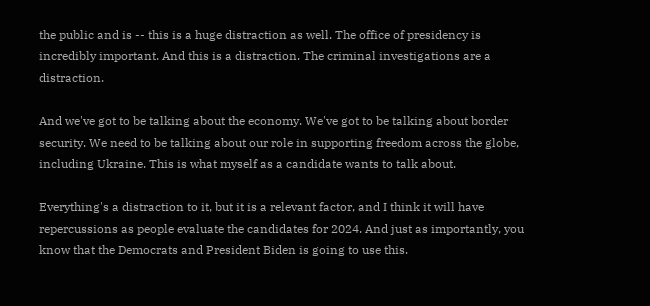the public and is -- this is a huge distraction as well. The office of presidency is incredibly important. And this is a distraction. The criminal investigations are a distraction.

And we've got to be talking about the economy. We've got to be talking about border security. We need to be talking about our role in supporting freedom across the globe, including Ukraine. This is what myself as a candidate wants to talk about.

Everything's a distraction to it, but it is a relevant factor, and I think it will have repercussions as people evaluate the candidates for 2024. And just as importantly, you know that the Democrats and President Biden is going to use this.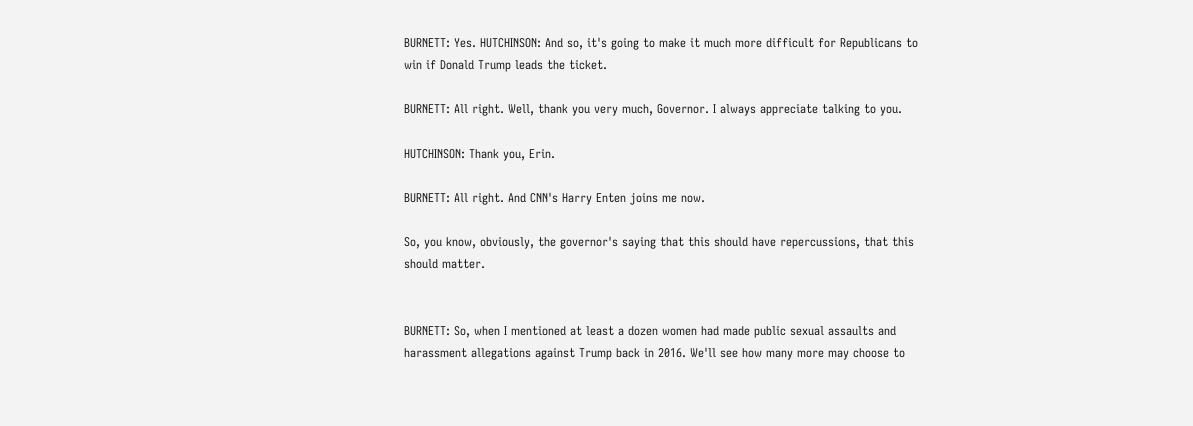BURNETT: Yes. HUTCHINSON: And so, it's going to make it much more difficult for Republicans to win if Donald Trump leads the ticket.

BURNETT: All right. Well, thank you very much, Governor. I always appreciate talking to you.

HUTCHINSON: Thank you, Erin.

BURNETT: All right. And CNN's Harry Enten joins me now.

So, you know, obviously, the governor's saying that this should have repercussions, that this should matter.


BURNETT: So, when I mentioned at least a dozen women had made public sexual assaults and harassment allegations against Trump back in 2016. We'll see how many more may choose to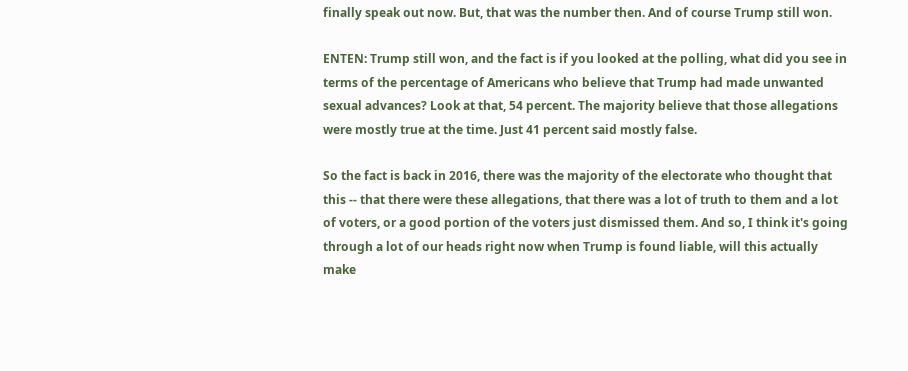finally speak out now. But, that was the number then. And of course Trump still won.

ENTEN: Trump still won, and the fact is if you looked at the polling, what did you see in terms of the percentage of Americans who believe that Trump had made unwanted sexual advances? Look at that, 54 percent. The majority believe that those allegations were mostly true at the time. Just 41 percent said mostly false.

So the fact is back in 2016, there was the majority of the electorate who thought that this -- that there were these allegations, that there was a lot of truth to them and a lot of voters, or a good portion of the voters just dismissed them. And so, I think it's going through a lot of our heads right now when Trump is found liable, will this actually make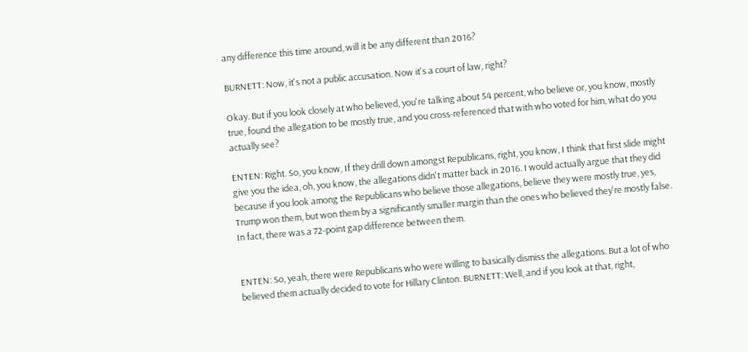any difference this time around, will it be any different than 2016?

BURNETT: Now, it's not a public accusation. Now it's a court of law, right?

Okay. But if you look closely at who believed, you're talking about 54 percent, who believe or, you know, mostly true, found the allegation to be mostly true, and you cross-referenced that with who voted for him, what do you actually see?

ENTEN: Right. So, you know, If they drill down amongst Republicans, right, you know, I think that first slide might give you the idea, oh, you know, the allegations didn't matter back in 2016. I would actually argue that they did because if you look among the Republicans who believe those allegations, believe they were mostly true, yes, Trump won them, but won them by a significantly smaller margin than the ones who believed they're mostly false. In fact, there was a 72-point gap difference between them.


ENTEN: So, yeah, there were Republicans who were willing to basically dismiss the allegations. But a lot of who believed them actually decided to vote for Hillary Clinton. BURNETT: Well, and if you look at that, right,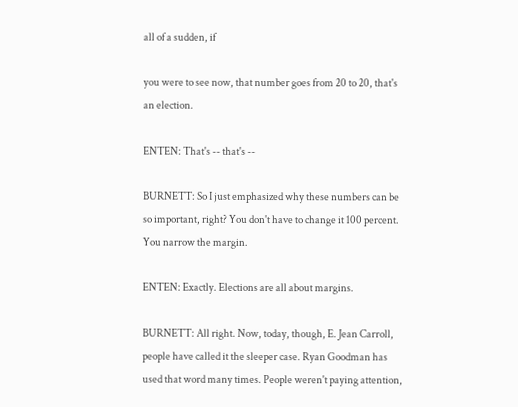all of a sudden, if

you were to see now, that number goes from 20 to 20, that's an election.

ENTEN: That's -- that's --

BURNETT: So I just emphasized why these numbers can be so important, right? You don't have to change it 100 percent. You narrow the margin.

ENTEN: Exactly. Elections are all about margins.

BURNETT: All right. Now, today, though, E. Jean Carroll, people have called it the sleeper case. Ryan Goodman has used that word many times. People weren't paying attention,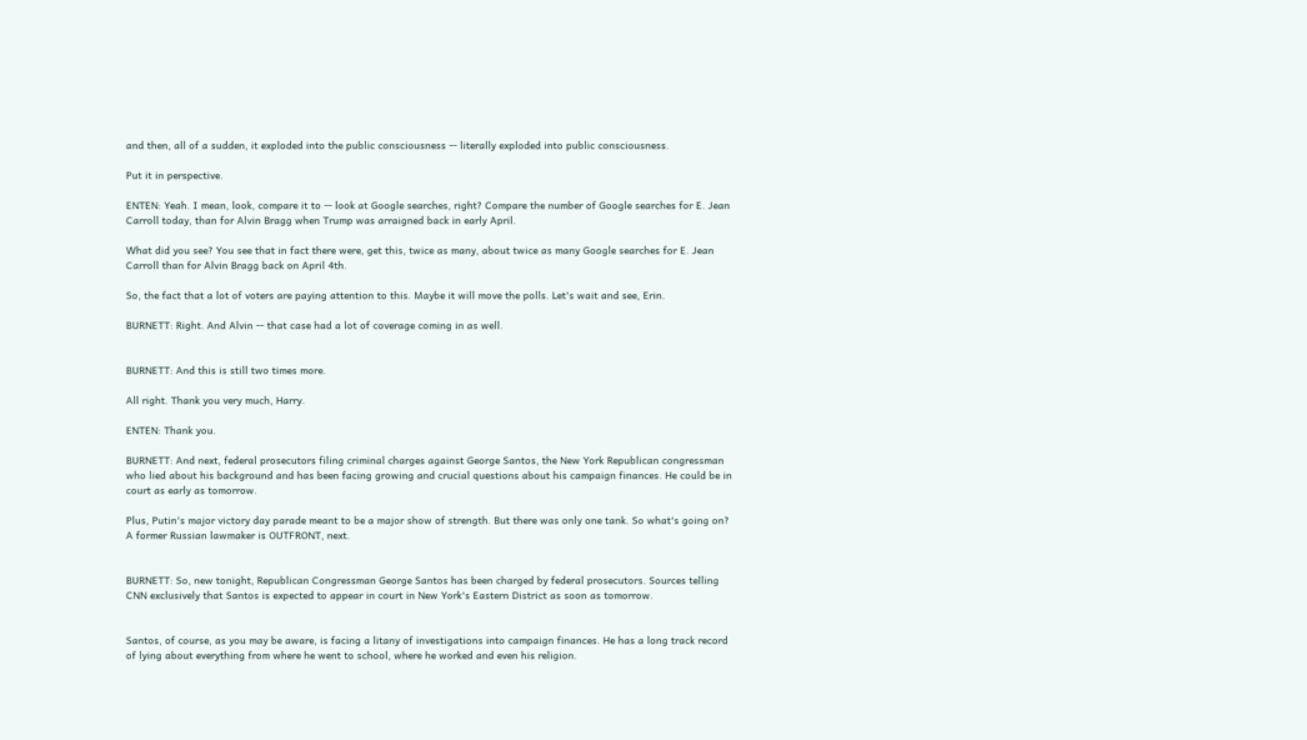and then, all of a sudden, it exploded into the public consciousness -- literally exploded into public consciousness.

Put it in perspective.

ENTEN: Yeah. I mean, look, compare it to -- look at Google searches, right? Compare the number of Google searches for E. Jean Carroll today, than for Alvin Bragg when Trump was arraigned back in early April.

What did you see? You see that in fact there were, get this, twice as many, about twice as many Google searches for E. Jean Carroll than for Alvin Bragg back on April 4th.

So, the fact that a lot of voters are paying attention to this. Maybe it will move the polls. Let's wait and see, Erin.

BURNETT: Right. And Alvin -- that case had a lot of coverage coming in as well.


BURNETT: And this is still two times more.

All right. Thank you very much, Harry.

ENTEN: Thank you.

BURNETT: And next, federal prosecutors filing criminal charges against George Santos, the New York Republican congressman who lied about his background and has been facing growing and crucial questions about his campaign finances. He could be in court as early as tomorrow.

Plus, Putin's major victory day parade meant to be a major show of strength. But there was only one tank. So what's going on? A former Russian lawmaker is OUTFRONT, next.


BURNETT: So, new tonight, Republican Congressman George Santos has been charged by federal prosecutors. Sources telling CNN exclusively that Santos is expected to appear in court in New York's Eastern District as soon as tomorrow.


Santos, of course, as you may be aware, is facing a litany of investigations into campaign finances. He has a long track record of lying about everything from where he went to school, where he worked and even his religion.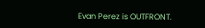Evan Perez is OUTFRONT.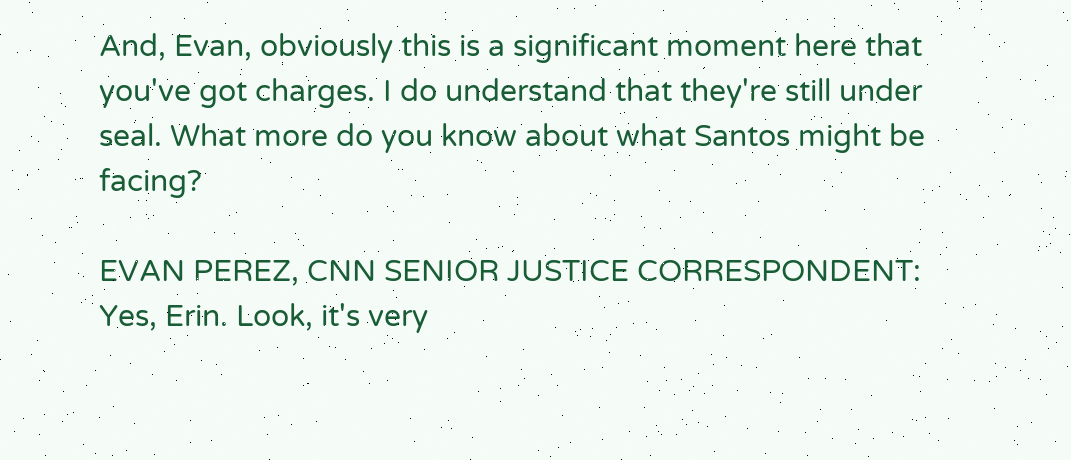And, Evan, obviously this is a significant moment here that you've got charges. I do understand that they're still under seal. What more do you know about what Santos might be facing?

EVAN PEREZ, CNN SENIOR JUSTICE CORRESPONDENT: Yes, Erin. Look, it's very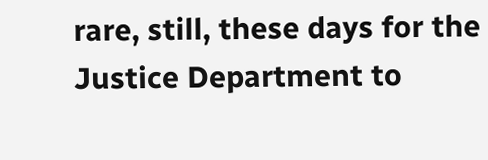rare, still, these days for the Justice Department to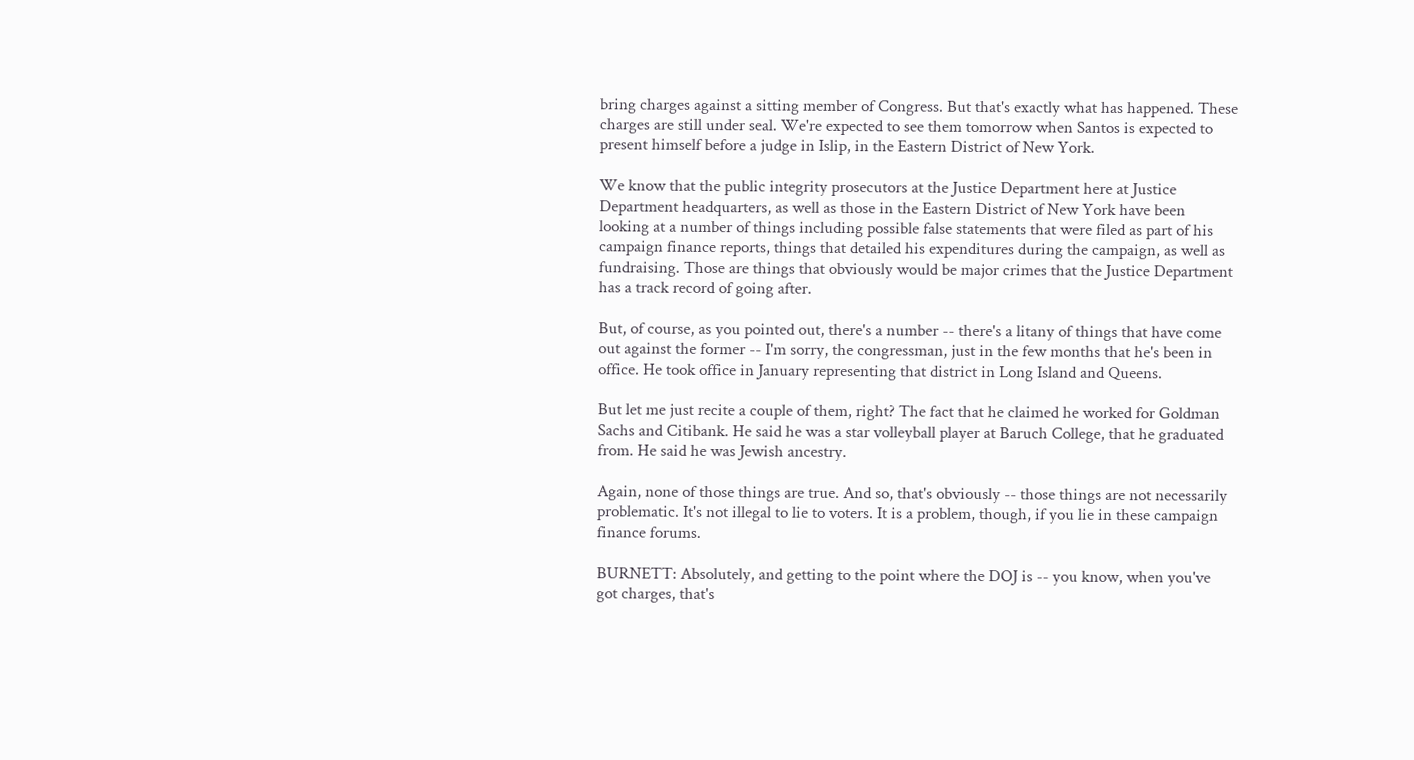bring charges against a sitting member of Congress. But that's exactly what has happened. These charges are still under seal. We're expected to see them tomorrow when Santos is expected to present himself before a judge in Islip, in the Eastern District of New York.

We know that the public integrity prosecutors at the Justice Department here at Justice Department headquarters, as well as those in the Eastern District of New York have been looking at a number of things including possible false statements that were filed as part of his campaign finance reports, things that detailed his expenditures during the campaign, as well as fundraising. Those are things that obviously would be major crimes that the Justice Department has a track record of going after.

But, of course, as you pointed out, there's a number -- there's a litany of things that have come out against the former -- I'm sorry, the congressman, just in the few months that he's been in office. He took office in January representing that district in Long Island and Queens.

But let me just recite a couple of them, right? The fact that he claimed he worked for Goldman Sachs and Citibank. He said he was a star volleyball player at Baruch College, that he graduated from. He said he was Jewish ancestry.

Again, none of those things are true. And so, that's obviously -- those things are not necessarily problematic. It's not illegal to lie to voters. It is a problem, though, if you lie in these campaign finance forums.

BURNETT: Absolutely, and getting to the point where the DOJ is -- you know, when you've got charges, that's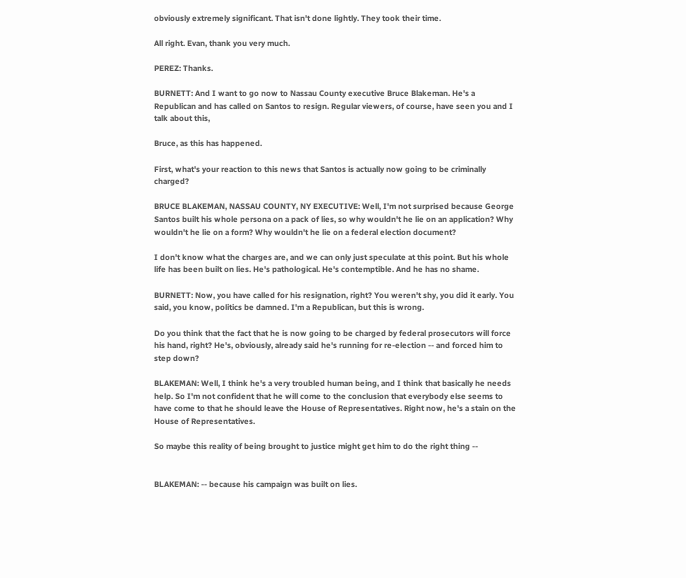obviously extremely significant. That isn't done lightly. They took their time.

All right. Evan, thank you very much.

PEREZ: Thanks.

BURNETT: And I want to go now to Nassau County executive Bruce Blakeman. He's a Republican and has called on Santos to resign. Regular viewers, of course, have seen you and I talk about this,

Bruce, as this has happened.

First, what's your reaction to this news that Santos is actually now going to be criminally charged?

BRUCE BLAKEMAN, NASSAU COUNTY, NY EXECUTIVE: Well, I'm not surprised because George Santos built his whole persona on a pack of lies, so why wouldn't he lie on an application? Why wouldn't he lie on a form? Why wouldn't he lie on a federal election document?

I don't know what the charges are, and we can only just speculate at this point. But his whole life has been built on lies. He's pathological. He's contemptible. And he has no shame.

BURNETT: Now, you have called for his resignation, right? You weren't shy, you did it early. You said, you know, politics be damned. I'm a Republican, but this is wrong.

Do you think that the fact that he is now going to be charged by federal prosecutors will force his hand, right? He's, obviously, already said he's running for re-election -- and forced him to step down?

BLAKEMAN: Well, I think he's a very troubled human being, and I think that basically he needs help. So I'm not confident that he will come to the conclusion that everybody else seems to have come to that he should leave the House of Representatives. Right now, he's a stain on the House of Representatives.

So maybe this reality of being brought to justice might get him to do the right thing --


BLAKEMAN: -- because his campaign was built on lies.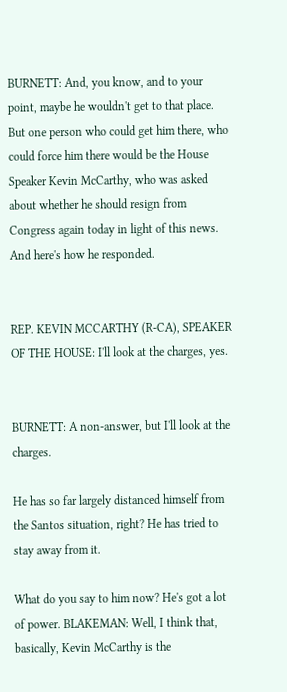BURNETT: And, you know, and to your point, maybe he wouldn't get to that place. But one person who could get him there, who could force him there would be the House Speaker Kevin McCarthy, who was asked about whether he should resign from Congress again today in light of this news. And here's how he responded.


REP. KEVIN MCCARTHY (R-CA), SPEAKER OF THE HOUSE: I'll look at the charges, yes.


BURNETT: A non-answer, but I'll look at the charges.

He has so far largely distanced himself from the Santos situation, right? He has tried to stay away from it.

What do you say to him now? He's got a lot of power. BLAKEMAN: Well, I think that, basically, Kevin McCarthy is the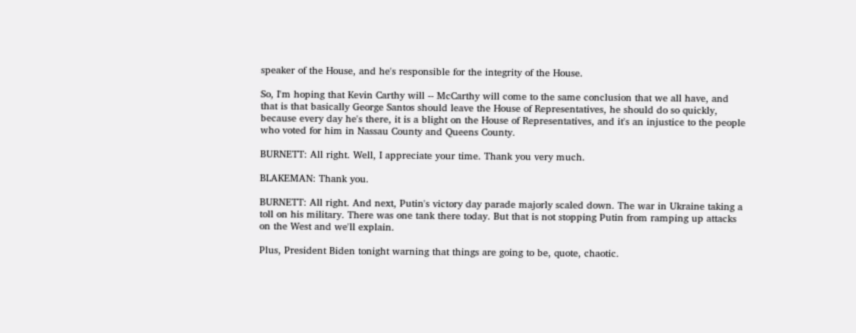speaker of the House, and he's responsible for the integrity of the House.

So, I'm hoping that Kevin Carthy will -- McCarthy will come to the same conclusion that we all have, and that is that basically George Santos should leave the House of Representatives, he should do so quickly, because every day he's there, it is a blight on the House of Representatives, and it's an injustice to the people who voted for him in Nassau County and Queens County.

BURNETT: All right. Well, I appreciate your time. Thank you very much.

BLAKEMAN: Thank you.

BURNETT: All right. And next, Putin's victory day parade majorly scaled down. The war in Ukraine taking a toll on his military. There was one tank there today. But that is not stopping Putin from ramping up attacks on the West and we'll explain.

Plus, President Biden tonight warning that things are going to be, quote, chaotic.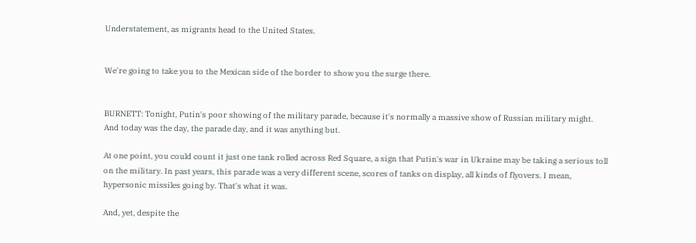Understatement, as migrants head to the United States.


We're going to take you to the Mexican side of the border to show you the surge there.


BURNETT: Tonight, Putin's poor showing of the military parade, because it's normally a massive show of Russian military might. And today was the day, the parade day, and it was anything but.

At one point, you could count it just one tank rolled across Red Square, a sign that Putin's war in Ukraine may be taking a serious toll on the military. In past years, this parade was a very different scene, scores of tanks on display, all kinds of flyovers. I mean, hypersonic missiles going by. That's what it was.

And, yet, despite the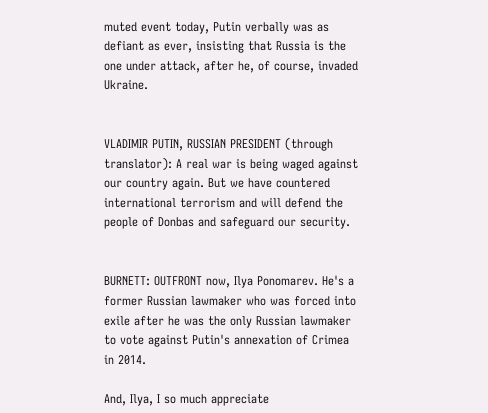muted event today, Putin verbally was as defiant as ever, insisting that Russia is the one under attack, after he, of course, invaded Ukraine.


VLADIMIR PUTIN, RUSSIAN PRESIDENT (through translator): A real war is being waged against our country again. But we have countered international terrorism and will defend the people of Donbas and safeguard our security.


BURNETT: OUTFRONT now, Ilya Ponomarev. He's a former Russian lawmaker who was forced into exile after he was the only Russian lawmaker to vote against Putin's annexation of Crimea in 2014.

And, Ilya, I so much appreciate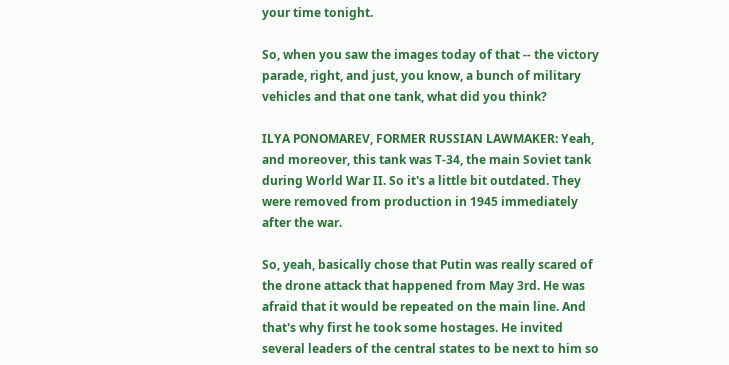your time tonight.

So, when you saw the images today of that -- the victory parade, right, and just, you know, a bunch of military vehicles and that one tank, what did you think?

ILYA PONOMAREV, FORMER RUSSIAN LAWMAKER: Yeah, and moreover, this tank was T-34, the main Soviet tank during World War II. So it's a little bit outdated. They were removed from production in 1945 immediately after the war.

So, yeah, basically chose that Putin was really scared of the drone attack that happened from May 3rd. He was afraid that it would be repeated on the main line. And that's why first he took some hostages. He invited several leaders of the central states to be next to him so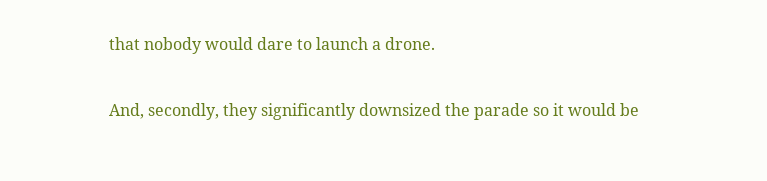that nobody would dare to launch a drone.

And, secondly, they significantly downsized the parade so it would be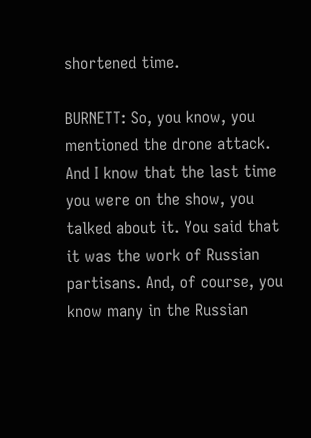shortened time.

BURNETT: So, you know, you mentioned the drone attack. And I know that the last time you were on the show, you talked about it. You said that it was the work of Russian partisans. And, of course, you know many in the Russian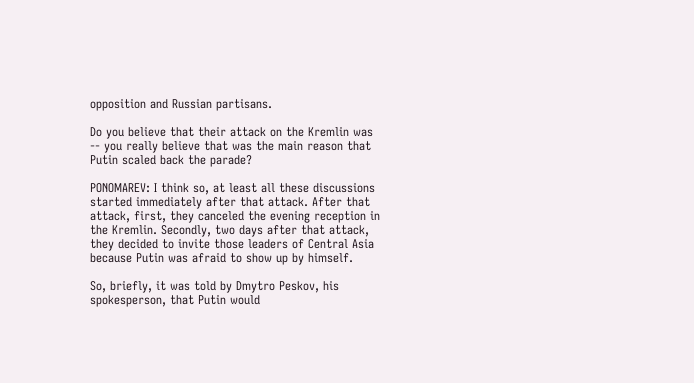opposition and Russian partisans.

Do you believe that their attack on the Kremlin was -- you really believe that was the main reason that Putin scaled back the parade?

PONOMAREV: I think so, at least all these discussions started immediately after that attack. After that attack, first, they canceled the evening reception in the Kremlin. Secondly, two days after that attack, they decided to invite those leaders of Central Asia because Putin was afraid to show up by himself.

So, briefly, it was told by Dmytro Peskov, his spokesperson, that Putin would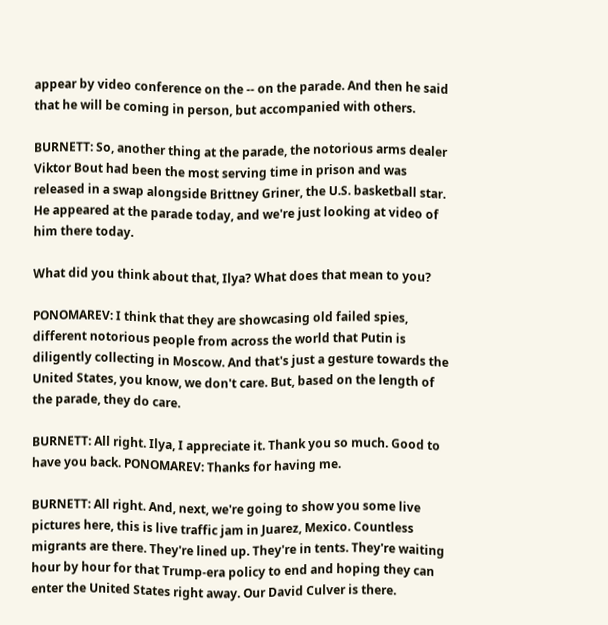appear by video conference on the -- on the parade. And then he said that he will be coming in person, but accompanied with others.

BURNETT: So, another thing at the parade, the notorious arms dealer Viktor Bout had been the most serving time in prison and was released in a swap alongside Brittney Griner, the U.S. basketball star. He appeared at the parade today, and we're just looking at video of him there today.

What did you think about that, Ilya? What does that mean to you?

PONOMAREV: I think that they are showcasing old failed spies, different notorious people from across the world that Putin is diligently collecting in Moscow. And that's just a gesture towards the United States, you know, we don't care. But, based on the length of the parade, they do care.

BURNETT: All right. Ilya, I appreciate it. Thank you so much. Good to have you back. PONOMAREV: Thanks for having me.

BURNETT: All right. And, next, we're going to show you some live pictures here, this is live traffic jam in Juarez, Mexico. Countless migrants are there. They're lined up. They're in tents. They're waiting hour by hour for that Trump-era policy to end and hoping they can enter the United States right away. Our David Culver is there.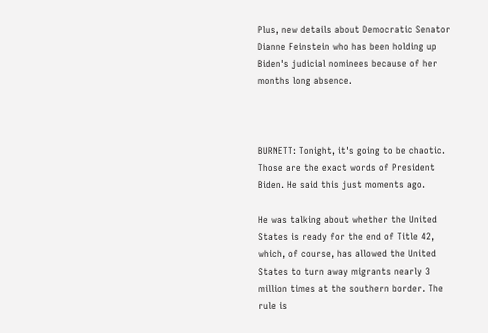Plus, new details about Democratic Senator Dianne Feinstein who has been holding up Biden's judicial nominees because of her months long absence.



BURNETT: Tonight, it's going to be chaotic. Those are the exact words of President Biden. He said this just moments ago.

He was talking about whether the United States is ready for the end of Title 42, which, of course, has allowed the United States to turn away migrants nearly 3 million times at the southern border. The rule is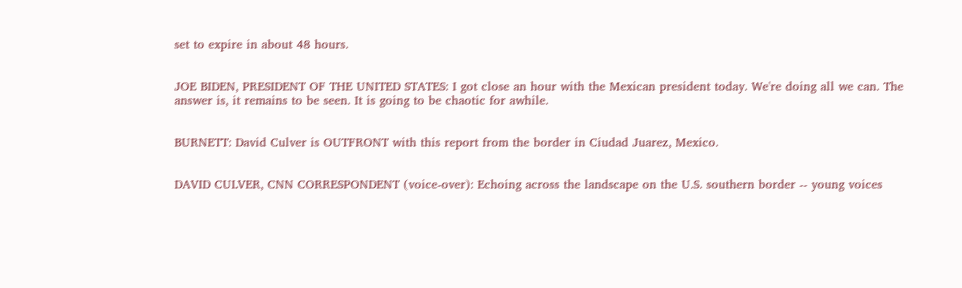set to expire in about 48 hours.


JOE BIDEN, PRESIDENT OF THE UNITED STATES: I got close an hour with the Mexican president today. We're doing all we can. The answer is, it remains to be seen. It is going to be chaotic for awhile.


BURNETT: David Culver is OUTFRONT with this report from the border in Ciudad Juarez, Mexico.


DAVID CULVER, CNN CORRESPONDENT (voice-over): Echoing across the landscape on the U.S. southern border -- young voices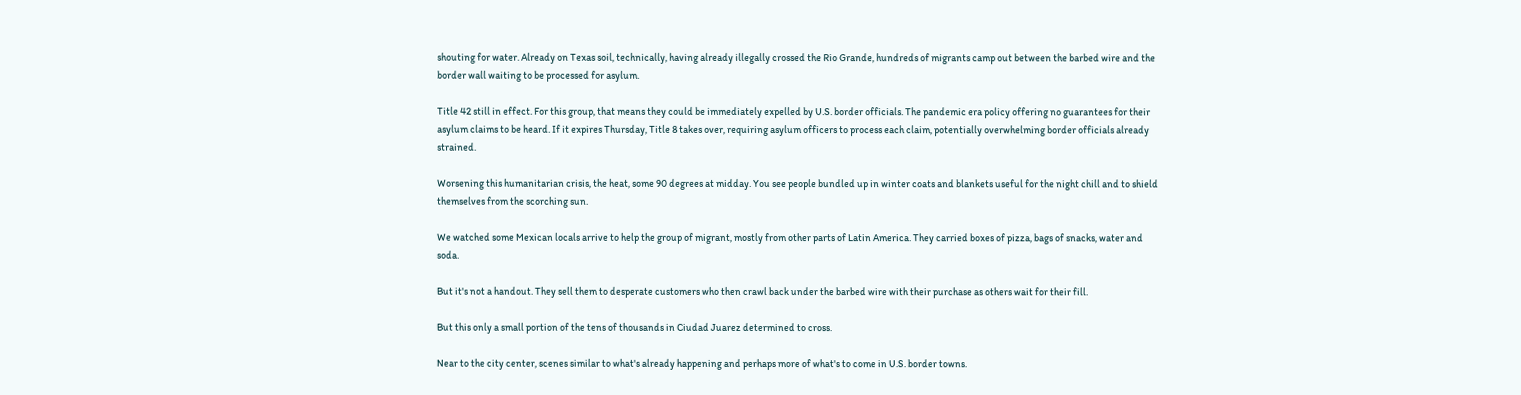shouting for water. Already on Texas soil, technically, having already illegally crossed the Rio Grande, hundreds of migrants camp out between the barbed wire and the border wall waiting to be processed for asylum.

Title 42 still in effect. For this group, that means they could be immediately expelled by U.S. border officials. The pandemic era policy offering no guarantees for their asylum claims to be heard. If it expires Thursday, Title 8 takes over, requiring asylum officers to process each claim, potentially overwhelming border officials already strained.

Worsening this humanitarian crisis, the heat, some 90 degrees at midday. You see people bundled up in winter coats and blankets useful for the night chill and to shield themselves from the scorching sun.

We watched some Mexican locals arrive to help the group of migrant, mostly from other parts of Latin America. They carried boxes of pizza, bags of snacks, water and soda.

But it's not a handout. They sell them to desperate customers who then crawl back under the barbed wire with their purchase as others wait for their fill.

But this only a small portion of the tens of thousands in Ciudad Juarez determined to cross.

Near to the city center, scenes similar to what's already happening and perhaps more of what's to come in U.S. border towns.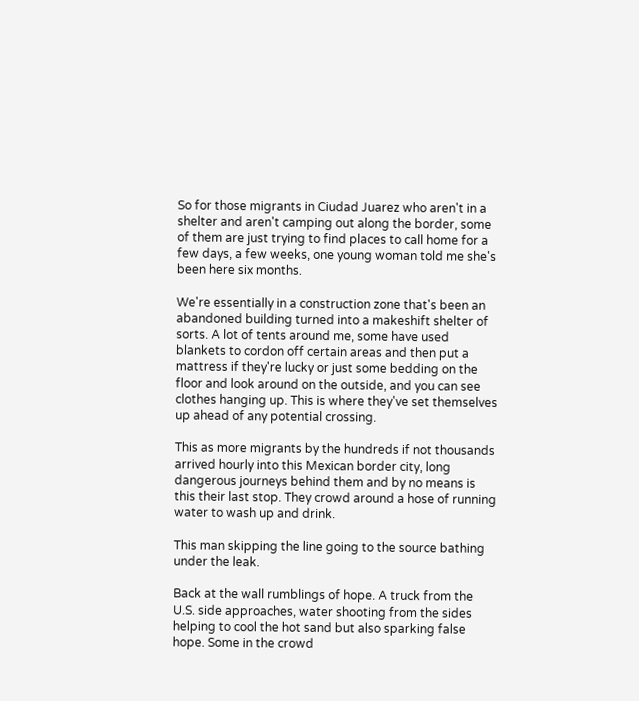So for those migrants in Ciudad Juarez who aren't in a shelter and aren't camping out along the border, some of them are just trying to find places to call home for a few days, a few weeks, one young woman told me she's been here six months.

We're essentially in a construction zone that's been an abandoned building turned into a makeshift shelter of sorts. A lot of tents around me, some have used blankets to cordon off certain areas and then put a mattress if they're lucky or just some bedding on the floor and look around on the outside, and you can see clothes hanging up. This is where they've set themselves up ahead of any potential crossing.

This as more migrants by the hundreds if not thousands arrived hourly into this Mexican border city, long dangerous journeys behind them and by no means is this their last stop. They crowd around a hose of running water to wash up and drink.

This man skipping the line going to the source bathing under the leak.

Back at the wall rumblings of hope. A truck from the U.S. side approaches, water shooting from the sides helping to cool the hot sand but also sparking false hope. Some in the crowd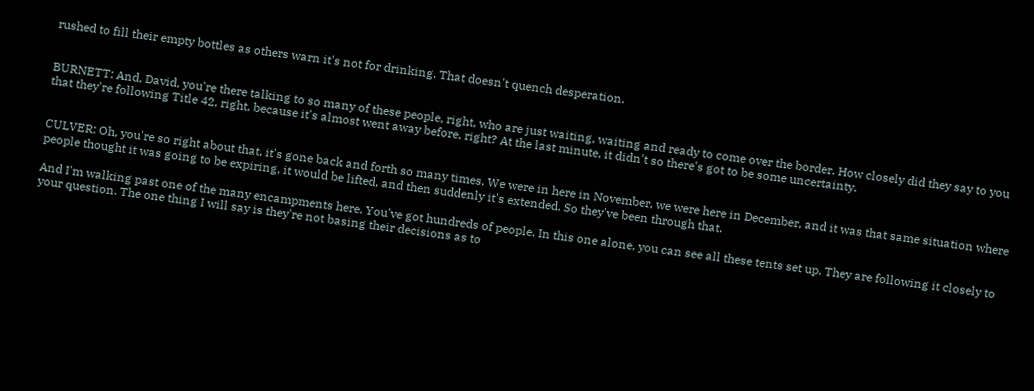rushed to fill their empty bottles as others warn it's not for drinking. That doesn't quench desperation.


BURNETT: And, David, you're there talking to so many of these people, right, who are just waiting, waiting and ready to come over the border. How closely did they say to you that they're following Title 42, right, because it's almost went away before, right? At the last minute, it didn't so there's got to be some uncertainty.


CULVER: Oh, you're so right about that, it's gone back and forth so many times. We were in here in November, we were here in December, and it was that same situation where people thought it was going to be expiring, it would be lifted, and then suddenly it's extended. So they've been through that.

And I'm walking past one of the many encampments here. You've got hundreds of people. In this one alone, you can see all these tents set up. They are following it closely to your question. The one thing I will say is they're not basing their decisions as to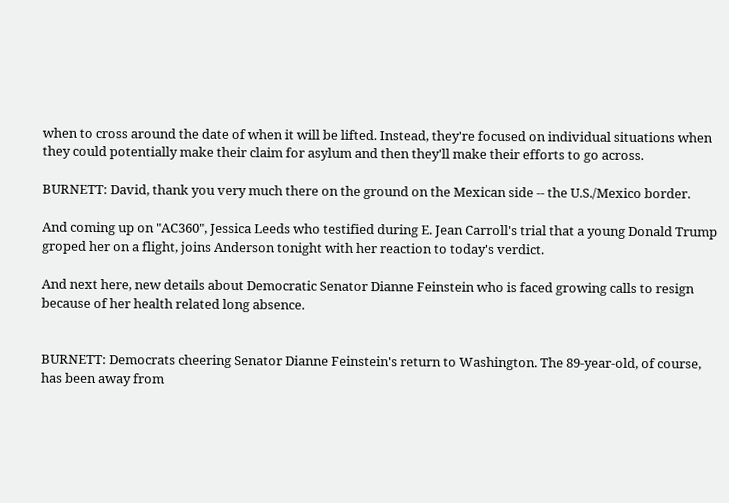when to cross around the date of when it will be lifted. Instead, they're focused on individual situations when they could potentially make their claim for asylum and then they'll make their efforts to go across.

BURNETT: David, thank you very much there on the ground on the Mexican side -- the U.S./Mexico border.

And coming up on "AC360", Jessica Leeds who testified during E. Jean Carroll's trial that a young Donald Trump groped her on a flight, joins Anderson tonight with her reaction to today's verdict.

And next here, new details about Democratic Senator Dianne Feinstein who is faced growing calls to resign because of her health related long absence.


BURNETT: Democrats cheering Senator Dianne Feinstein's return to Washington. The 89-year-old, of course, has been away from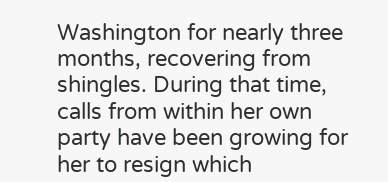Washington for nearly three months, recovering from shingles. During that time, calls from within her own party have been growing for her to resign which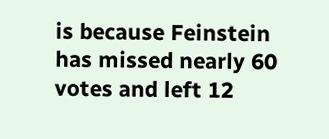is because Feinstein has missed nearly 60 votes and left 12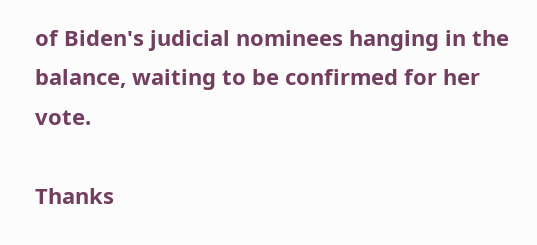of Biden's judicial nominees hanging in the balance, waiting to be confirmed for her vote.

Thanks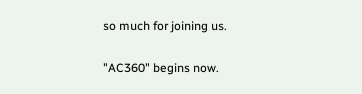so much for joining us.

"AC360" begins now.